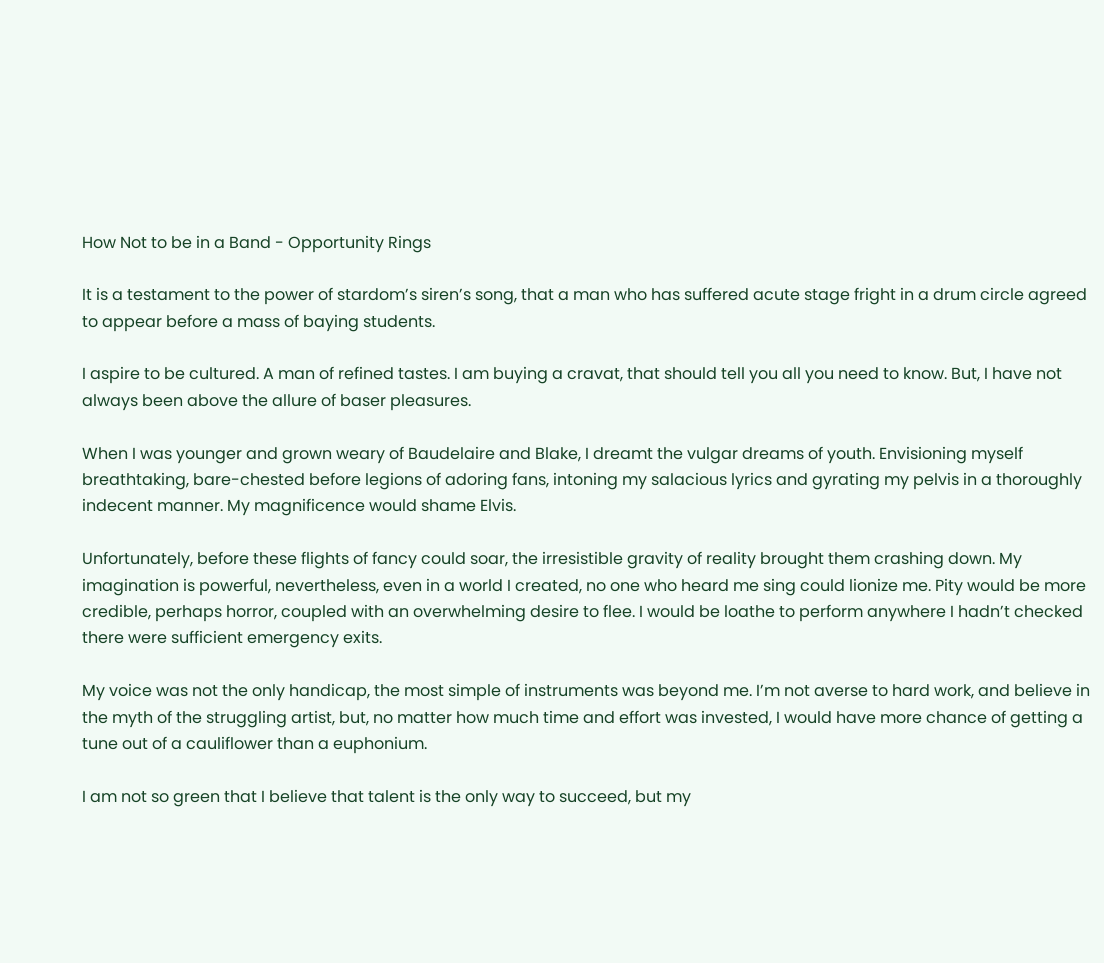How Not to be in a Band - Opportunity Rings

It is a testament to the power of stardom’s siren’s song, that a man who has suffered acute stage fright in a drum circle agreed to appear before a mass of baying students.

I aspire to be cultured. A man of refined tastes. I am buying a cravat, that should tell you all you need to know. But, I have not always been above the allure of baser pleasures.

When I was younger and grown weary of Baudelaire and Blake, I dreamt the vulgar dreams of youth. Envisioning myself breathtaking, bare-chested before legions of adoring fans, intoning my salacious lyrics and gyrating my pelvis in a thoroughly indecent manner. My magnificence would shame Elvis.

Unfortunately, before these flights of fancy could soar, the irresistible gravity of reality brought them crashing down. My imagination is powerful, nevertheless, even in a world I created, no one who heard me sing could lionize me. Pity would be more credible, perhaps horror, coupled with an overwhelming desire to flee. I would be loathe to perform anywhere I hadn’t checked there were sufficient emergency exits.

My voice was not the only handicap, the most simple of instruments was beyond me. I’m not averse to hard work, and believe in the myth of the struggling artist, but, no matter how much time and effort was invested, I would have more chance of getting a tune out of a cauliflower than a euphonium.

I am not so green that I believe that talent is the only way to succeed, but my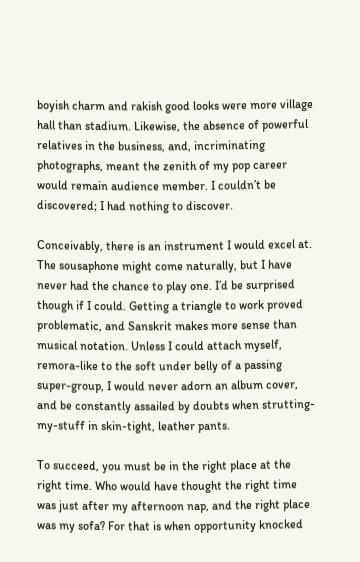boyish charm and rakish good looks were more village hall than stadium. Likewise, the absence of powerful relatives in the business, and, incriminating photographs, meant the zenith of my pop career would remain audience member. I couldn’t be discovered; I had nothing to discover.

Conceivably, there is an instrument I would excel at. The sousaphone might come naturally, but I have never had the chance to play one. I’d be surprised though if I could. Getting a triangle to work proved problematic, and Sanskrit makes more sense than musical notation. Unless I could attach myself, remora-like to the soft under belly of a passing super-group, I would never adorn an album cover, and be constantly assailed by doubts when strutting-my-stuff in skin-tight, leather pants.

To succeed, you must be in the right place at the right time. Who would have thought the right time was just after my afternoon nap, and the right place was my sofa? For that is when opportunity knocked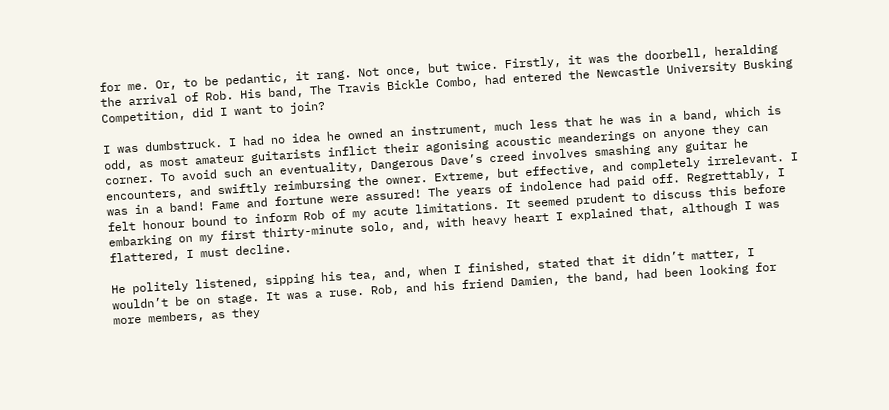for me. Or, to be pedantic, it rang. Not once, but twice. Firstly, it was the doorbell, heralding the arrival of Rob. His band, The Travis Bickle Combo, had entered the Newcastle University Busking Competition, did I want to join?

I was dumbstruck. I had no idea he owned an instrument, much less that he was in a band, which is odd, as most amateur guitarists inflict their agonising acoustic meanderings on anyone they can corner. To avoid such an eventuality, Dangerous Dave’s creed involves smashing any guitar he encounters, and swiftly reimbursing the owner. Extreme, but effective, and completely irrelevant. I was in a band! Fame and fortune were assured! The years of indolence had paid off. Regrettably, I felt honour bound to inform Rob of my acute limitations. It seemed prudent to discuss this before embarking on my first thirty-minute solo, and, with heavy heart I explained that, although I was flattered, I must decline.

He politely listened, sipping his tea, and, when I finished, stated that it didn’t matter, I wouldn’t be on stage. It was a ruse. Rob, and his friend Damien, the band, had been looking for more members, as they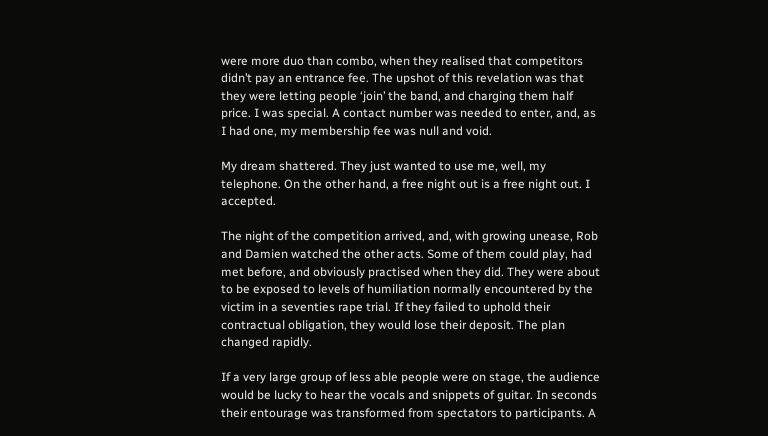were more duo than combo, when they realised that competitors didn’t pay an entrance fee. The upshot of this revelation was that they were letting people ‘join’ the band, and charging them half price. I was special. A contact number was needed to enter, and, as I had one, my membership fee was null and void.

My dream shattered. They just wanted to use me, well, my telephone. On the other hand, a free night out is a free night out. I accepted.

The night of the competition arrived, and, with growing unease, Rob and Damien watched the other acts. Some of them could play, had met before, and obviously practised when they did. They were about to be exposed to levels of humiliation normally encountered by the victim in a seventies rape trial. If they failed to uphold their contractual obligation, they would lose their deposit. The plan changed rapidly.

If a very large group of less able people were on stage, the audience would be lucky to hear the vocals and snippets of guitar. In seconds their entourage was transformed from spectators to participants. A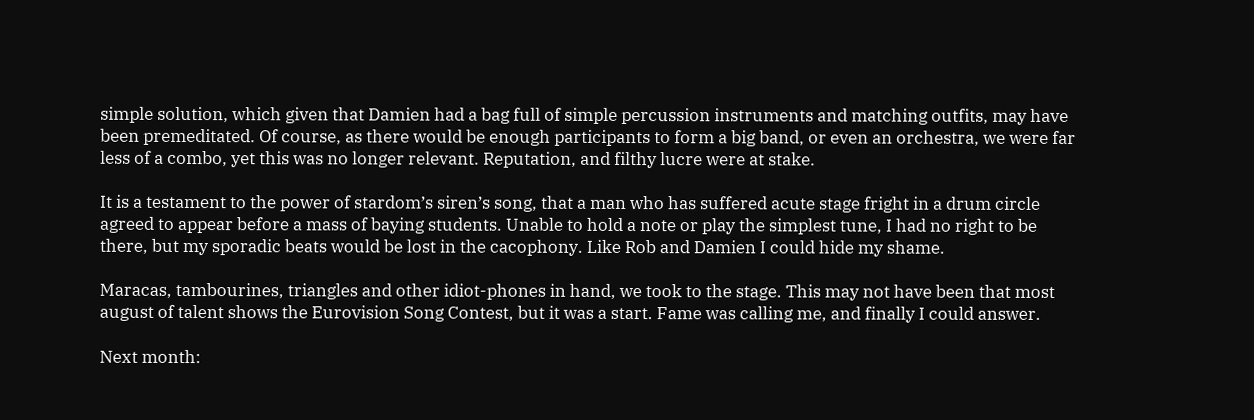simple solution, which given that Damien had a bag full of simple percussion instruments and matching outfits, may have been premeditated. Of course, as there would be enough participants to form a big band, or even an orchestra, we were far less of a combo, yet this was no longer relevant. Reputation, and filthy lucre were at stake.

It is a testament to the power of stardom’s siren’s song, that a man who has suffered acute stage fright in a drum circle agreed to appear before a mass of baying students. Unable to hold a note or play the simplest tune, I had no right to be there, but my sporadic beats would be lost in the cacophony. Like Rob and Damien I could hide my shame.

Maracas, tambourines, triangles and other idiot-phones in hand, we took to the stage. This may not have been that most august of talent shows the Eurovision Song Contest, but it was a start. Fame was calling me, and finally I could answer.

Next month: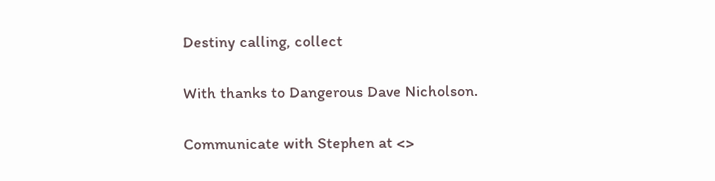Destiny calling, collect

With thanks to Dangerous Dave Nicholson.

Communicate with Stephen at <>